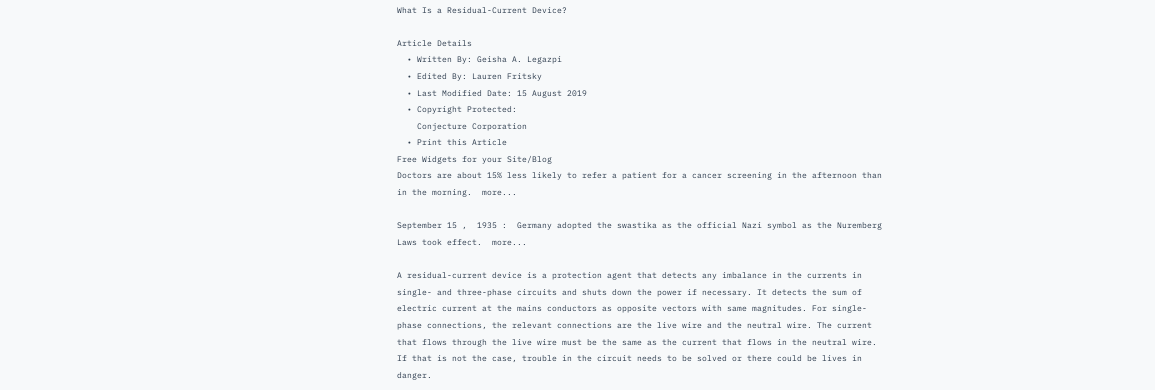What Is a Residual-Current Device?

Article Details
  • Written By: Geisha A. Legazpi
  • Edited By: Lauren Fritsky
  • Last Modified Date: 15 August 2019
  • Copyright Protected:
    Conjecture Corporation
  • Print this Article
Free Widgets for your Site/Blog
Doctors are about 15% less likely to refer a patient for a cancer screening in the afternoon than in the morning.  more...

September 15 ,  1935 :  Germany adopted the swastika as the official Nazi symbol as the Nuremberg Laws took effect.  more...

A residual-current device is a protection agent that detects any imbalance in the currents in single- and three-phase circuits and shuts down the power if necessary. It detects the sum of electric current at the mains conductors as opposite vectors with same magnitudes. For single-phase connections, the relevant connections are the live wire and the neutral wire. The current that flows through the live wire must be the same as the current that flows in the neutral wire. If that is not the case, trouble in the circuit needs to be solved or there could be lives in danger.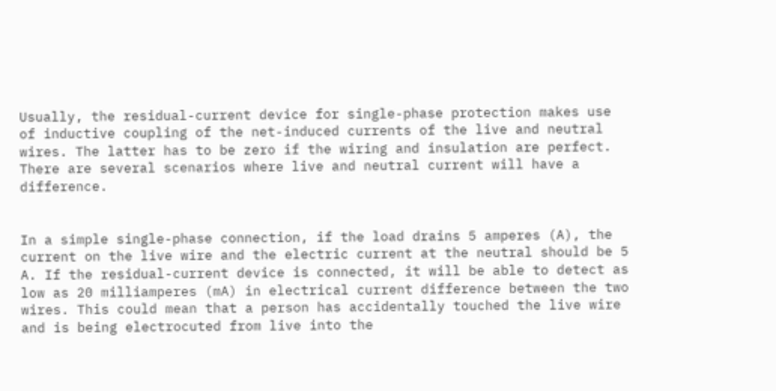Usually, the residual-current device for single-phase protection makes use of inductive coupling of the net-induced currents of the live and neutral wires. The latter has to be zero if the wiring and insulation are perfect. There are several scenarios where live and neutral current will have a difference.


In a simple single-phase connection, if the load drains 5 amperes (A), the current on the live wire and the electric current at the neutral should be 5 A. If the residual-current device is connected, it will be able to detect as low as 20 milliamperes (mA) in electrical current difference between the two wires. This could mean that a person has accidentally touched the live wire and is being electrocuted from live into the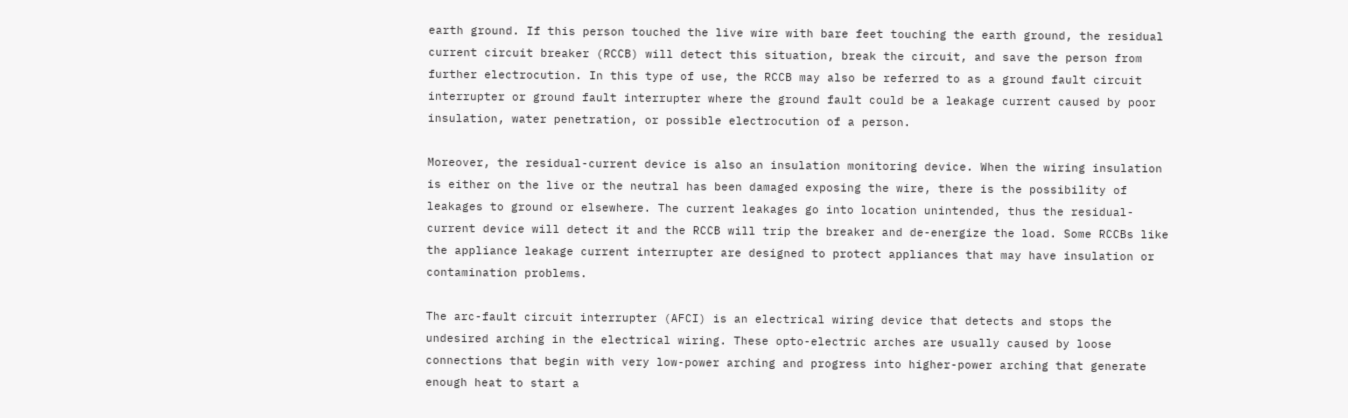earth ground. If this person touched the live wire with bare feet touching the earth ground, the residual current circuit breaker (RCCB) will detect this situation, break the circuit, and save the person from further electrocution. In this type of use, the RCCB may also be referred to as a ground fault circuit interrupter or ground fault interrupter where the ground fault could be a leakage current caused by poor insulation, water penetration, or possible electrocution of a person.

Moreover, the residual-current device is also an insulation monitoring device. When the wiring insulation is either on the live or the neutral has been damaged exposing the wire, there is the possibility of leakages to ground or elsewhere. The current leakages go into location unintended, thus the residual-current device will detect it and the RCCB will trip the breaker and de-energize the load. Some RCCBs like the appliance leakage current interrupter are designed to protect appliances that may have insulation or contamination problems.

The arc-fault circuit interrupter (AFCI) is an electrical wiring device that detects and stops the undesired arching in the electrical wiring. These opto-electric arches are usually caused by loose connections that begin with very low-power arching and progress into higher-power arching that generate enough heat to start a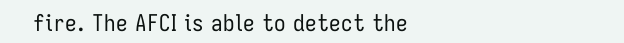fire. The AFCI is able to detect the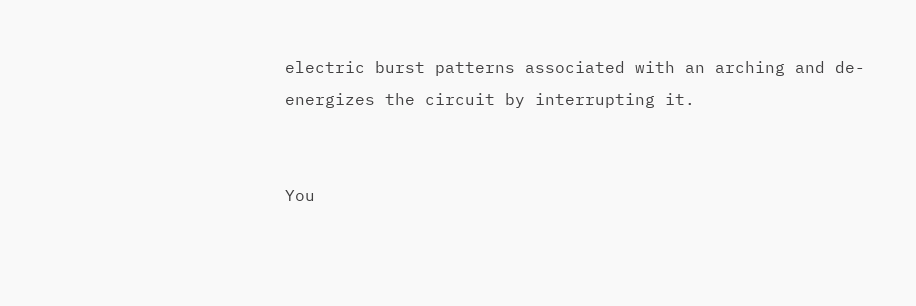electric burst patterns associated with an arching and de-energizes the circuit by interrupting it.


You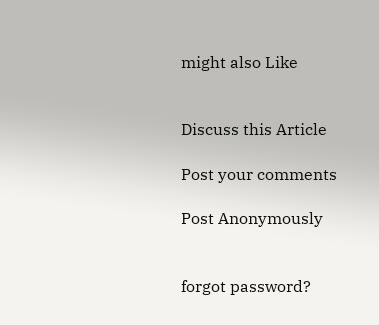might also Like


Discuss this Article

Post your comments

Post Anonymously


forgot password?